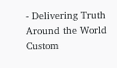- Delivering Truth Around the World
Custom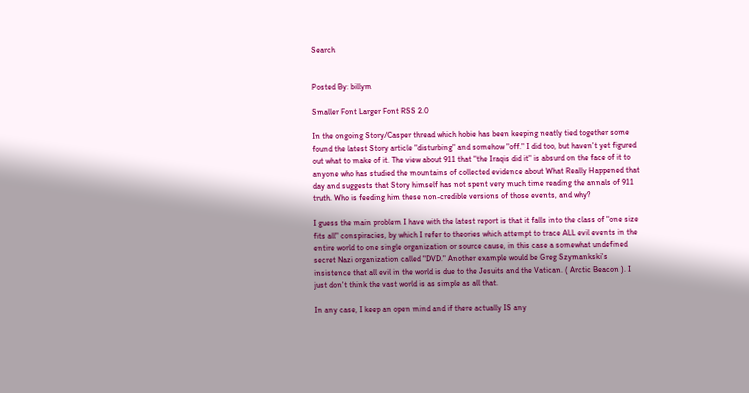Search


Posted By: billym

Smaller Font Larger Font RSS 2.0

In the ongoing Story/Casper thread which hobie has been keeping neatly tied together some found the latest Story article "disturbing" and somehow "off." I did too, but haven't yet figured out what to make of it. The view about 911 that "the Iraqis did it" is absurd on the face of it to anyone who has studied the mountains of collected evidence about What Really Happened that day and suggests that Story himself has not spent very much time reading the annals of 911 truth. Who is feeding him these non-credible versions of those events, and why?

I guess the main problem I have with the latest report is that it falls into the class of "one size fits all" conspiracies, by which I refer to theories which attempt to trace ALL evil events in the entire world to one single organization or source cause, in this case a somewhat undefined secret Nazi organization called "DVD." Another example would be Greg Szymankski's insistence that all evil in the world is due to the Jesuits and the Vatican. ( Arctic Beacon ). I just don't think the vast world is as simple as all that.

In any case, I keep an open mind and if there actually IS any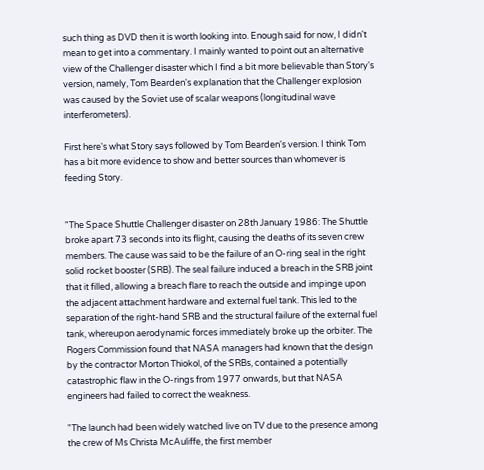such thing as DVD then it is worth looking into. Enough said for now, I didn't mean to get into a commentary. I mainly wanted to point out an alternative view of the Challenger disaster which I find a bit more believable than Story's version, namely, Tom Bearden's explanation that the Challenger explosion was caused by the Soviet use of scalar weapons (longitudinal wave interferometers).

First here's what Story says followed by Tom Bearden's version. I think Tom has a bit more evidence to show and better sources than whomever is feeding Story.


"The Space Shuttle Challenger disaster on 28th January 1986: The Shuttle broke apart 73 seconds into its flight, causing the deaths of its seven crew members. The cause was said to be the failure of an O-ring seal in the right solid rocket booster (SRB). The seal failure induced a breach in the SRB joint that it filled, allowing a breach flare to reach the outside and impinge upon the adjacent attachment hardware and external fuel tank. This led to the separation of the right-hand SRB and the structural failure of the external fuel tank, whereupon aerodynamic forces immediately broke up the orbiter. The Rogers Commission found that NASA managers had known that the design by the contractor Morton Thiokol, of the SRBs, contained a potentially catastrophic flaw in the O-rings from 1977 onwards, but that NASA engineers had failed to correct the weakness.

"The launch had been widely watched live on TV due to the presence among the crew of Ms Christa McAuliffe, the first member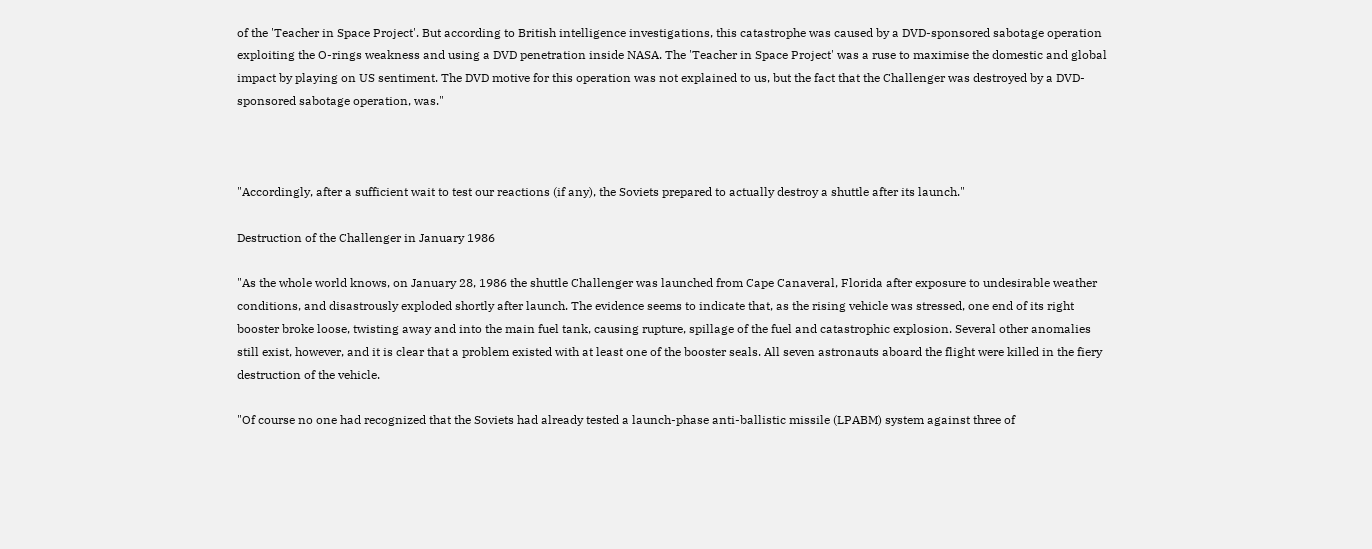of the 'Teacher in Space Project'. But according to British intelligence investigations, this catastrophe was caused by a DVD-sponsored sabotage operation exploiting the O-rings weakness and using a DVD penetration inside NASA. The 'Teacher in Space Project' was a ruse to maximise the domestic and global impact by playing on US sentiment. The DVD motive for this operation was not explained to us, but the fact that the Challenger was destroyed by a DVD-sponsored sabotage operation, was."



"Accordingly, after a sufficient wait to test our reactions (if any), the Soviets prepared to actually destroy a shuttle after its launch."

Destruction of the Challenger in January 1986

"As the whole world knows, on January 28, 1986 the shuttle Challenger was launched from Cape Canaveral, Florida after exposure to undesirable weather conditions, and disastrously exploded shortly after launch. The evidence seems to indicate that, as the rising vehicle was stressed, one end of its right booster broke loose, twisting away and into the main fuel tank, causing rupture, spillage of the fuel and catastrophic explosion. Several other anomalies still exist, however, and it is clear that a problem existed with at least one of the booster seals. All seven astronauts aboard the flight were killed in the fiery destruction of the vehicle.

"Of course no one had recognized that the Soviets had already tested a launch-phase anti-ballistic missile (LPABM) system against three of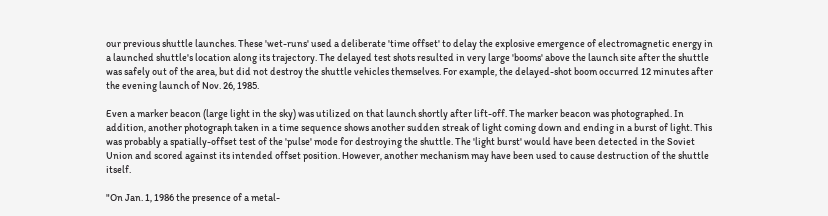our previous shuttle launches. These 'wet-runs' used a deliberate 'time offset' to delay the explosive emergence of electromagnetic energy in a launched shuttle's location along its trajectory. The delayed test shots resulted in very large 'booms' above the launch site after the shuttle was safely out of the area, but did not destroy the shuttle vehicles themselves. For example, the delayed-shot boom occurred 12 minutes after the evening launch of Nov. 26, 1985.

Even a marker beacon (large light in the sky) was utilized on that launch shortly after lift-off. The marker beacon was photographed. In addition, another photograph taken in a time sequence shows another sudden streak of light coming down and ending in a burst of light. This was probably a spatially-offset test of the 'pulse' mode for destroying the shuttle. The 'light burst' would have been detected in the Soviet Union and scored against its intended offset position. However, another mechanism may have been used to cause destruction of the shuttle itself.

"On Jan. 1, 1986 the presence of a metal-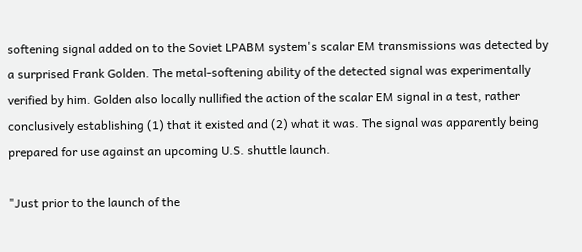softening signal added on to the Soviet LPABM system's scalar EM transmissions was detected by a surprised Frank Golden. The metal-softening ability of the detected signal was experimentally verified by him. Golden also locally nullified the action of the scalar EM signal in a test, rather conclusively establishing (1) that it existed and (2) what it was. The signal was apparently being prepared for use against an upcoming U.S. shuttle launch.

"Just prior to the launch of the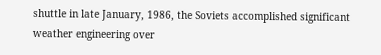shuttle in late January, 1986, the Soviets accomplished significant weather engineering over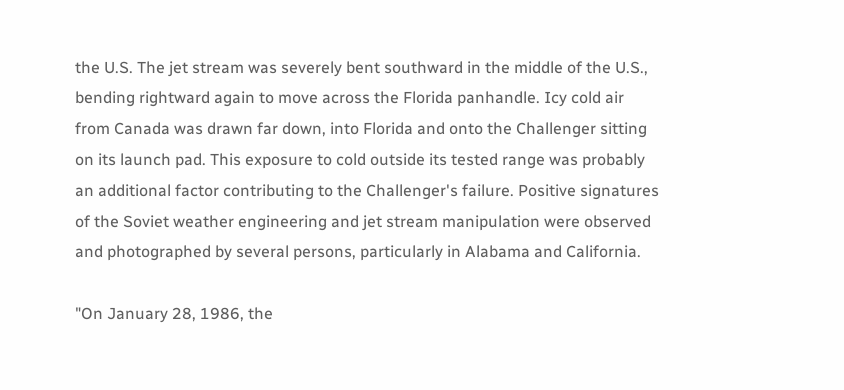the U.S. The jet stream was severely bent southward in the middle of the U.S., bending rightward again to move across the Florida panhandle. Icy cold air from Canada was drawn far down, into Florida and onto the Challenger sitting on its launch pad. This exposure to cold outside its tested range was probably an additional factor contributing to the Challenger's failure. Positive signatures of the Soviet weather engineering and jet stream manipulation were observed and photographed by several persons, particularly in Alabama and California.

"On January 28, 1986, the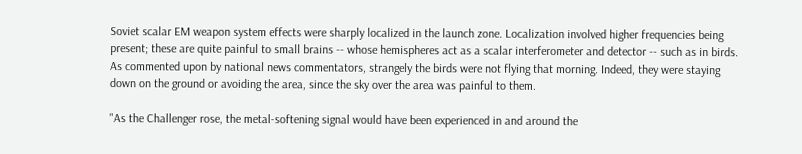Soviet scalar EM weapon system effects were sharply localized in the launch zone. Localization involved higher frequencies being present; these are quite painful to small brains -- whose hemispheres act as a scalar interferometer and detector -- such as in birds. As commented upon by national news commentators, strangely the birds were not flying that morning. Indeed, they were staying down on the ground or avoiding the area, since the sky over the area was painful to them.

"As the Challenger rose, the metal-softening signal would have been experienced in and around the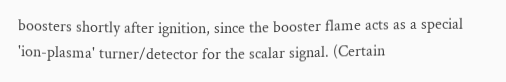boosters shortly after ignition, since the booster flame acts as a special 'ion-plasma' turner/detector for the scalar signal. (Certain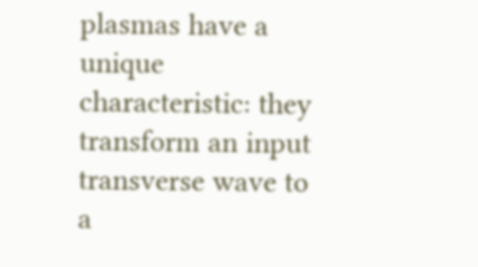plasmas have a unique characteristic: they transform an input transverse wave to a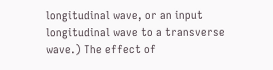longitudinal wave, or an input longitudinal wave to a transverse wave.) The effect of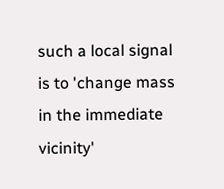such a local signal is to 'change mass in the immediate vicinity'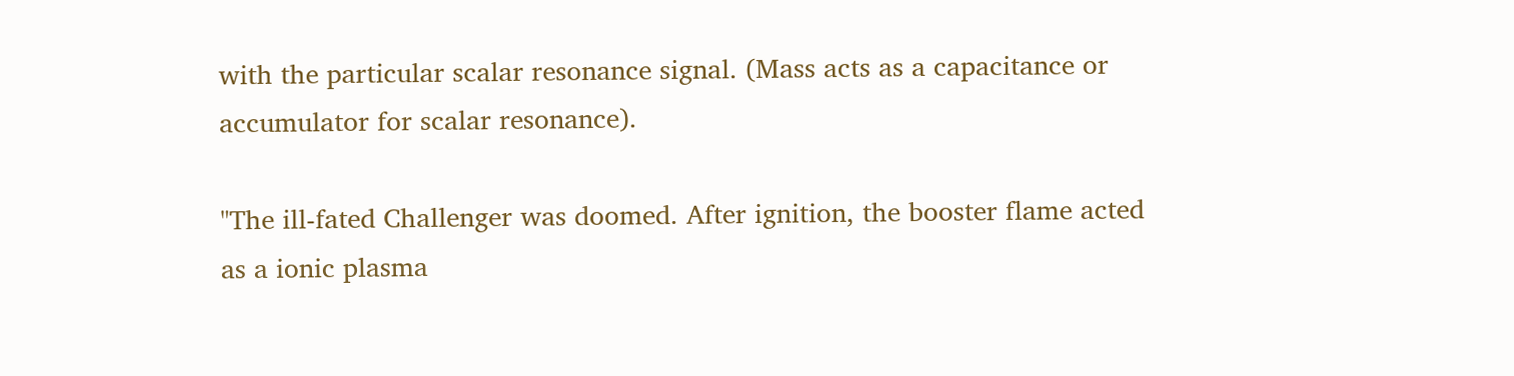with the particular scalar resonance signal. (Mass acts as a capacitance or accumulator for scalar resonance).

"The ill-fated Challenger was doomed. After ignition, the booster flame acted as a ionic plasma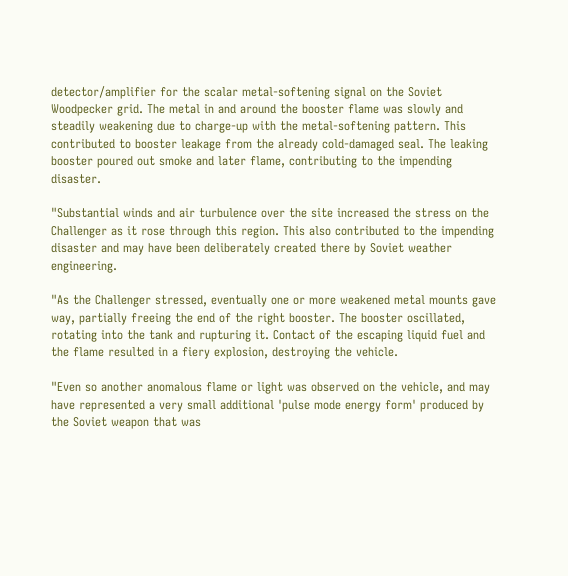detector/amplifier for the scalar metal-softening signal on the Soviet Woodpecker grid. The metal in and around the booster flame was slowly and steadily weakening due to charge-up with the metal-softening pattern. This contributed to booster leakage from the already cold-damaged seal. The leaking booster poured out smoke and later flame, contributing to the impending disaster.

"Substantial winds and air turbulence over the site increased the stress on the Challenger as it rose through this region. This also contributed to the impending disaster and may have been deliberately created there by Soviet weather engineering.

"As the Challenger stressed, eventually one or more weakened metal mounts gave way, partially freeing the end of the right booster. The booster oscillated, rotating into the tank and rupturing it. Contact of the escaping liquid fuel and the flame resulted in a fiery explosion, destroying the vehicle.

"Even so another anomalous flame or light was observed on the vehicle, and may have represented a very small additional 'pulse mode energy form' produced by the Soviet weapon that was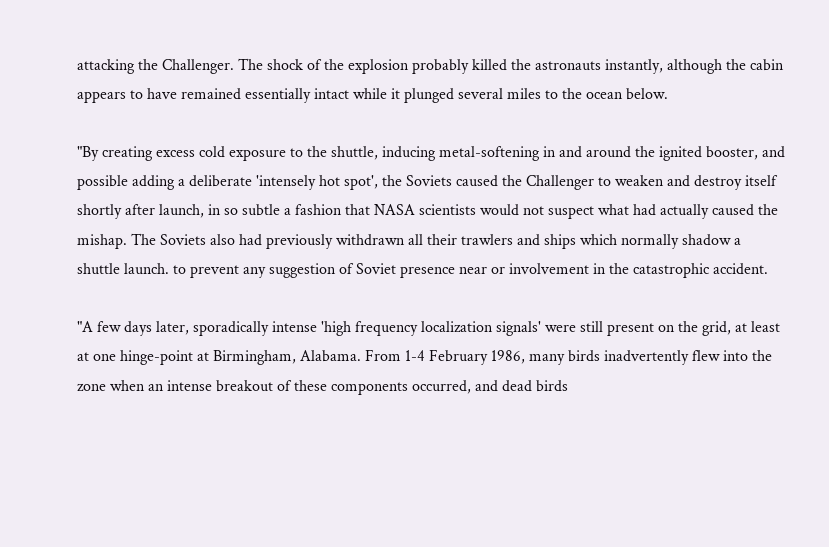attacking the Challenger. The shock of the explosion probably killed the astronauts instantly, although the cabin appears to have remained essentially intact while it plunged several miles to the ocean below.

"By creating excess cold exposure to the shuttle, inducing metal-softening in and around the ignited booster, and possible adding a deliberate 'intensely hot spot', the Soviets caused the Challenger to weaken and destroy itself shortly after launch, in so subtle a fashion that NASA scientists would not suspect what had actually caused the mishap. The Soviets also had previously withdrawn all their trawlers and ships which normally shadow a shuttle launch. to prevent any suggestion of Soviet presence near or involvement in the catastrophic accident.

"A few days later, sporadically intense 'high frequency localization signals' were still present on the grid, at least at one hinge-point at Birmingham, Alabama. From 1-4 February 1986, many birds inadvertently flew into the zone when an intense breakout of these components occurred, and dead birds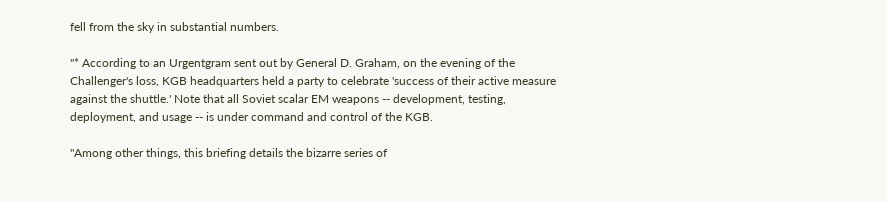fell from the sky in substantial numbers.

"* According to an Urgentgram sent out by General D. Graham, on the evening of the Challenger's loss, KGB headquarters held a party to celebrate 'success of their active measure against the shuttle.' Note that all Soviet scalar EM weapons -- development, testing, deployment, and usage -- is under command and control of the KGB.

"Among other things, this briefing details the bizarre series of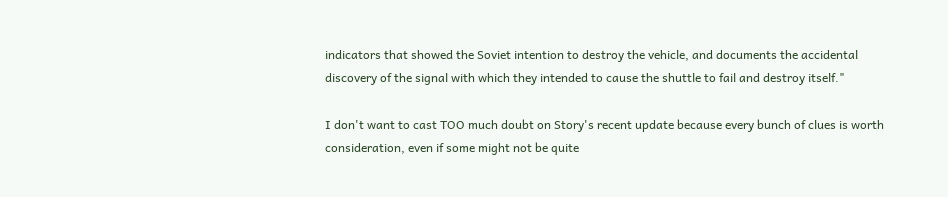indicators that showed the Soviet intention to destroy the vehicle, and documents the accidental discovery of the signal with which they intended to cause the shuttle to fail and destroy itself."

I don't want to cast TOO much doubt on Story's recent update because every bunch of clues is worth consideration, even if some might not be quite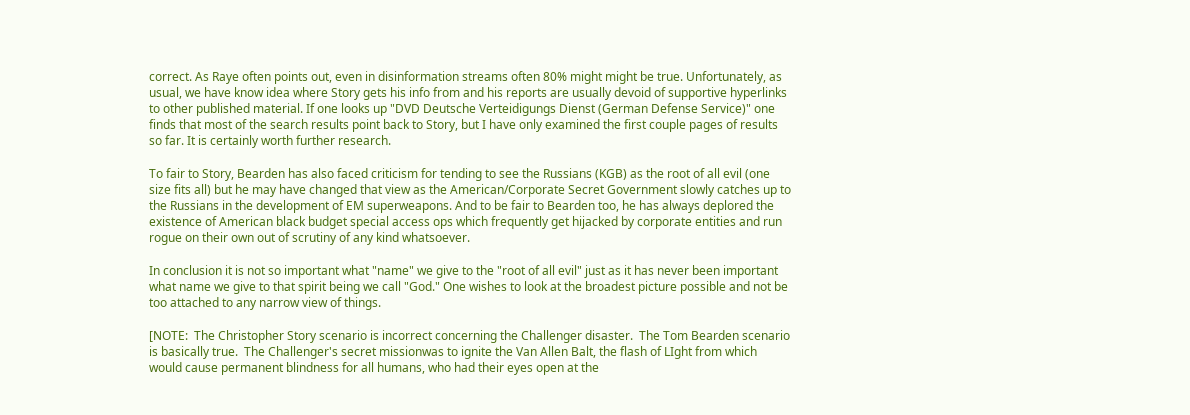correct. As Raye often points out, even in disinformation streams often 80% might might be true. Unfortunately, as usual, we have know idea where Story gets his info from and his reports are usually devoid of supportive hyperlinks to other published material. If one looks up "DVD Deutsche Verteidigungs Dienst (German Defense Service)" one finds that most of the search results point back to Story, but I have only examined the first couple pages of results so far. It is certainly worth further research.

To fair to Story, Bearden has also faced criticism for tending to see the Russians (KGB) as the root of all evil (one size fits all) but he may have changed that view as the American/Corporate Secret Government slowly catches up to the Russians in the development of EM superweapons. And to be fair to Bearden too, he has always deplored the existence of American black budget special access ops which frequently get hijacked by corporate entities and run rogue on their own out of scrutiny of any kind whatsoever.

In conclusion it is not so important what "name" we give to the "root of all evil" just as it has never been important what name we give to that spirit being we call "God." One wishes to look at the broadest picture possible and not be too attached to any narrow view of things.

[NOTE:  The Christopher Story scenario is incorrect concerning the Challenger disaster.  The Tom Bearden scenario is basically true.  The Challenger's secret missionwas to ignite the Van Allen Balt, the flash of LIght from which would cause permanent blindness for all humans, who had their eyes open at the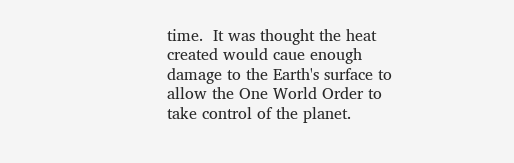time.  It was thought the heat created would caue enough damage to the Earth's surface to allow the One World Order to take control of the planet.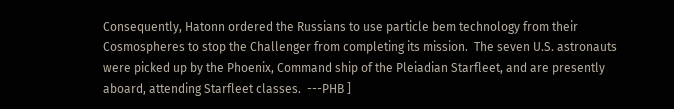Consequently, Hatonn ordered the Russians to use particle bem technology from their Cosmospheres to stop the Challenger from completing its mission.  The seven U.S. astronauts were picked up by the Phoenix, Command ship of the Pleiadian Starfleet, and are presently aboard, attending Starfleet classes.  ---PHB ]